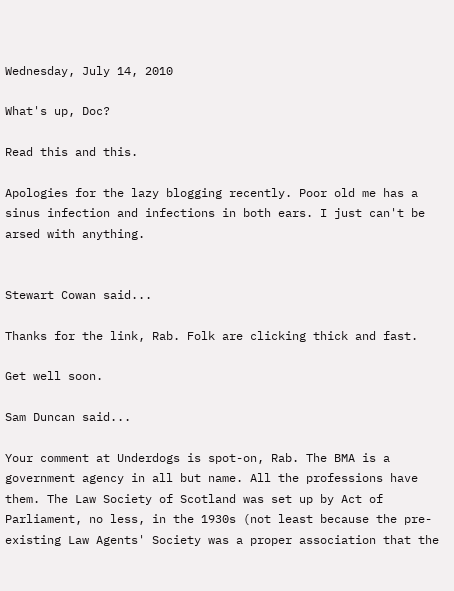Wednesday, July 14, 2010

What's up, Doc?

Read this and this.

Apologies for the lazy blogging recently. Poor old me has a sinus infection and infections in both ears. I just can't be arsed with anything.


Stewart Cowan said...

Thanks for the link, Rab. Folk are clicking thick and fast.

Get well soon.

Sam Duncan said...

Your comment at Underdogs is spot-on, Rab. The BMA is a government agency in all but name. All the professions have them. The Law Society of Scotland was set up by Act of Parliament, no less, in the 1930s (not least because the pre-existing Law Agents' Society was a proper association that the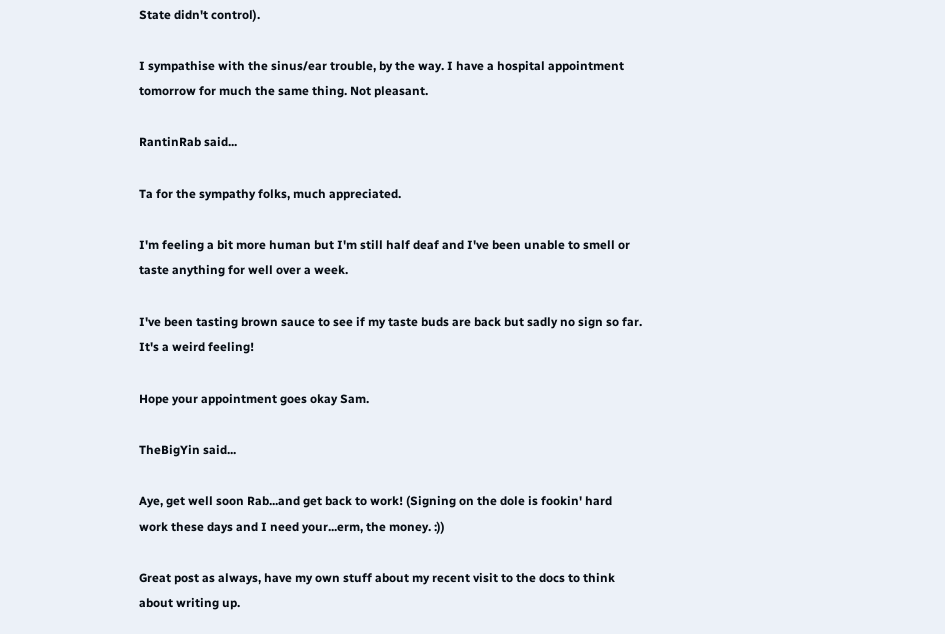State didn't control).

I sympathise with the sinus/ear trouble, by the way. I have a hospital appointment tomorrow for much the same thing. Not pleasant.

RantinRab said...

Ta for the sympathy folks, much appreciated.

I'm feeling a bit more human but I'm still half deaf and I've been unable to smell or taste anything for well over a week.

I've been tasting brown sauce to see if my taste buds are back but sadly no sign so far. It's a weird feeling!

Hope your appointment goes okay Sam.

TheBigYin said...

Aye, get well soon Rab...and get back to work! (Signing on the dole is fookin' hard work these days and I need your...erm, the money. :))

Great post as always, have my own stuff about my recent visit to the docs to think about writing up.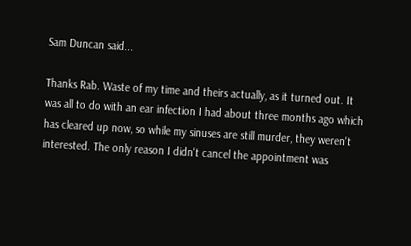Sam Duncan said...

Thanks Rab. Waste of my time and theirs actually, as it turned out. It was all to do with an ear infection I had about three months ago which has cleared up now, so while my sinuses are still murder, they weren't interested. The only reason I didn't cancel the appointment was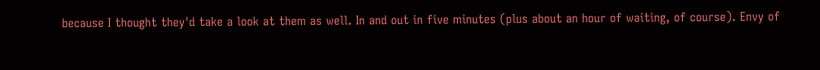because I thought they'd take a look at them as well. In and out in five minutes (plus about an hour of waiting, of course). Envy of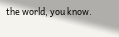the world, you know.